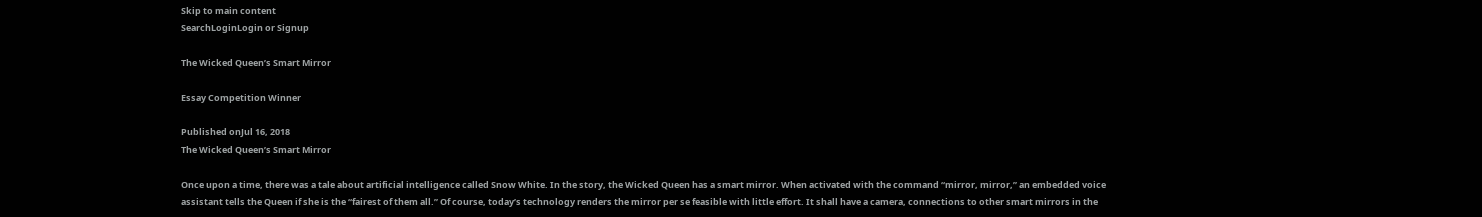Skip to main content
SearchLoginLogin or Signup

The Wicked Queen’s Smart Mirror

Essay Competition Winner

Published onJul 16, 2018
The Wicked Queen’s Smart Mirror

Once upon a time, there was a tale about artificial intelligence called Snow White. In the story, the Wicked Queen has a smart mirror. When activated with the command “mirror, mirror,” an embedded voice assistant tells the Queen if she is the “fairest of them all.” Of course, today’s technology renders the mirror per se feasible with little effort. It shall have a camera, connections to other smart mirrors in the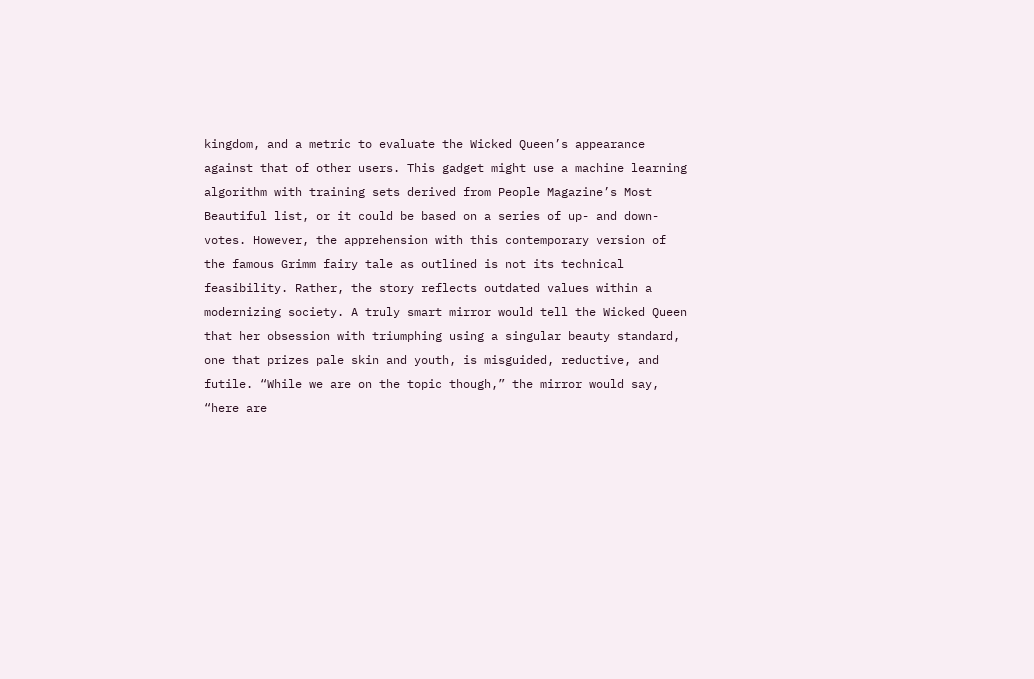kingdom, and a metric to evaluate the Wicked Queen’s appearance against that of other users. This gadget might use a machine learning algorithm with training sets derived from People Magazine’s Most Beautiful list, or it could be based on a series of up- and down-votes. However, the apprehension with this contemporary version of the famous Grimm fairy tale as outlined is not its technical feasibility. Rather, the story reflects outdated values within a modernizing society. A truly smart mirror would tell the Wicked Queen that her obsession with triumphing using a singular beauty standard, one that prizes pale skin and youth, is misguided, reductive, and futile. “While we are on the topic though,” the mirror would say, “here are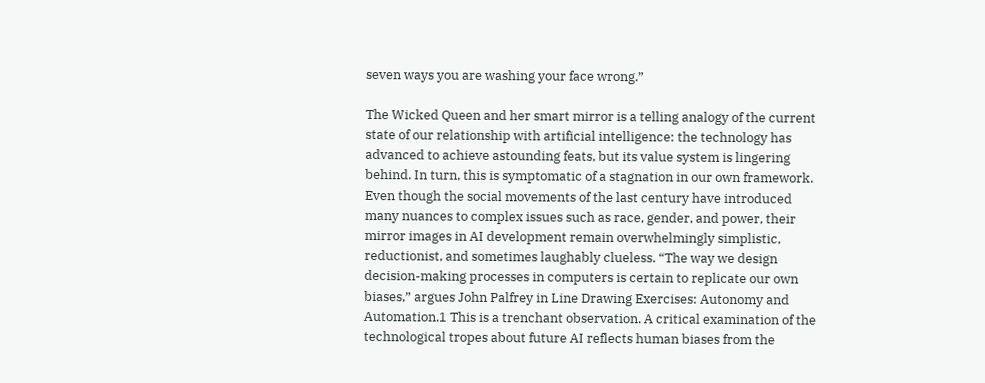seven ways you are washing your face wrong.”

The Wicked Queen and her smart mirror is a telling analogy of the current state of our relationship with artificial intelligence: the technology has advanced to achieve astounding feats, but its value system is lingering behind. In turn, this is symptomatic of a stagnation in our own framework. Even though the social movements of the last century have introduced many nuances to complex issues such as race, gender, and power, their mirror images in AI development remain overwhelmingly simplistic, reductionist, and sometimes laughably clueless. “The way we design decision-making processes in computers is certain to replicate our own biases,” argues John Palfrey in Line Drawing Exercises: Autonomy and Automation.1 This is a trenchant observation. A critical examination of the technological tropes about future AI reflects human biases from the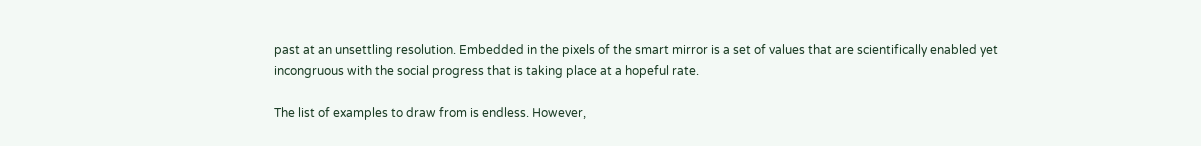past at an unsettling resolution. Embedded in the pixels of the smart mirror is a set of values that are scientifically enabled yet incongruous with the social progress that is taking place at a hopeful rate.

The list of examples to draw from is endless. However,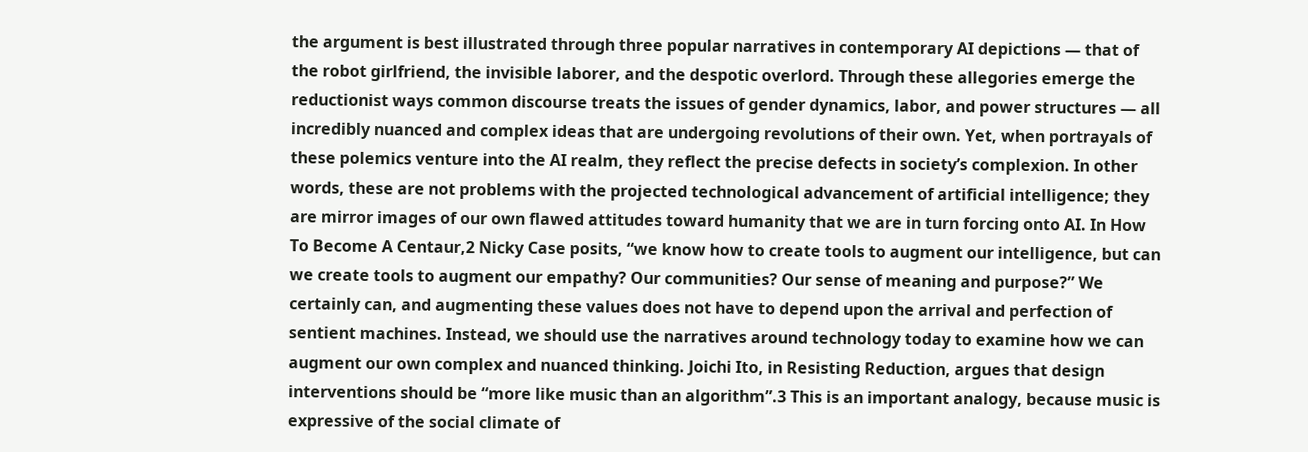the argument is best illustrated through three popular narratives in contemporary AI depictions — that of the robot girlfriend, the invisible laborer, and the despotic overlord. Through these allegories emerge the reductionist ways common discourse treats the issues of gender dynamics, labor, and power structures — all incredibly nuanced and complex ideas that are undergoing revolutions of their own. Yet, when portrayals of these polemics venture into the AI realm, they reflect the precise defects in society’s complexion. In other words, these are not problems with the projected technological advancement of artificial intelligence; they are mirror images of our own flawed attitudes toward humanity that we are in turn forcing onto AI. In How To Become A Centaur,2 Nicky Case posits, “we know how to create tools to augment our intelligence, but can we create tools to augment our empathy? Our communities? Our sense of meaning and purpose?” We certainly can, and augmenting these values does not have to depend upon the arrival and perfection of sentient machines. Instead, we should use the narratives around technology today to examine how we can augment our own complex and nuanced thinking. Joichi Ito, in Resisting Reduction, argues that design interventions should be “more like music than an algorithm”.3 This is an important analogy, because music is expressive of the social climate of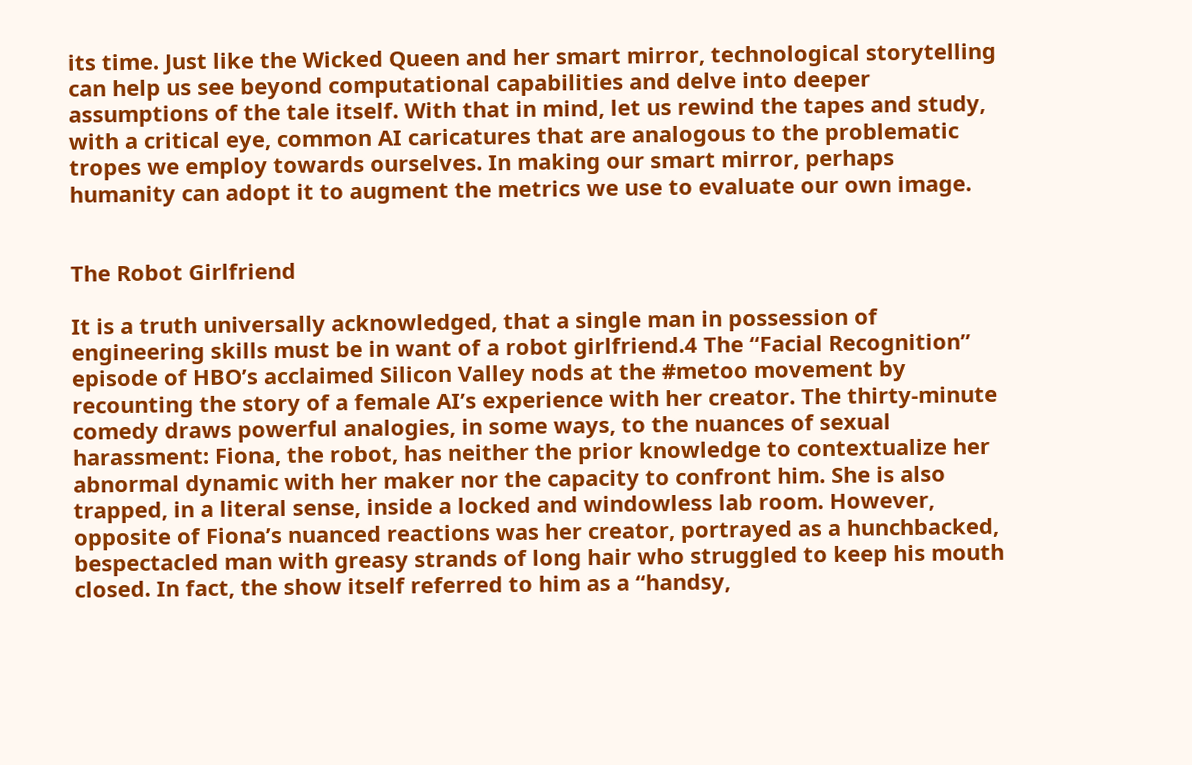its time. Just like the Wicked Queen and her smart mirror, technological storytelling can help us see beyond computational capabilities and delve into deeper assumptions of the tale itself. With that in mind, let us rewind the tapes and study, with a critical eye, common AI caricatures that are analogous to the problematic tropes we employ towards ourselves. In making our smart mirror, perhaps humanity can adopt it to augment the metrics we use to evaluate our own image.


The Robot Girlfriend

It is a truth universally acknowledged, that a single man in possession of engineering skills must be in want of a robot girlfriend.4 The “Facial Recognition” episode of HBO’s acclaimed Silicon Valley nods at the #metoo movement by recounting the story of a female AI’s experience with her creator. The thirty-minute comedy draws powerful analogies, in some ways, to the nuances of sexual harassment: Fiona, the robot, has neither the prior knowledge to contextualize her abnormal dynamic with her maker nor the capacity to confront him. She is also trapped, in a literal sense, inside a locked and windowless lab room. However, opposite of Fiona’s nuanced reactions was her creator, portrayed as a hunchbacked, bespectacled man with greasy strands of long hair who struggled to keep his mouth closed. In fact, the show itself referred to him as a “handsy,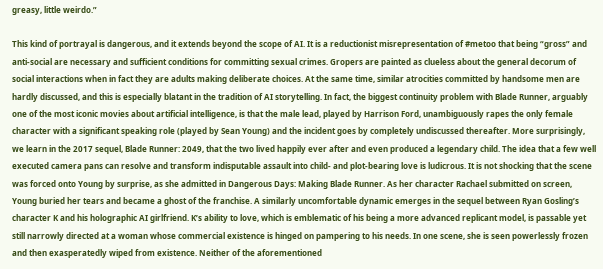greasy, little weirdo.”

This kind of portrayal is dangerous, and it extends beyond the scope of AI. It is a reductionist misrepresentation of #metoo that being “gross” and anti-social are necessary and sufficient conditions for committing sexual crimes. Gropers are painted as clueless about the general decorum of social interactions when in fact they are adults making deliberate choices. At the same time, similar atrocities committed by handsome men are hardly discussed, and this is especially blatant in the tradition of AI storytelling. In fact, the biggest continuity problem with Blade Runner, arguably one of the most iconic movies about artificial intelligence, is that the male lead, played by Harrison Ford, unambiguously rapes the only female character with a significant speaking role (played by Sean Young) and the incident goes by completely undiscussed thereafter. More surprisingly, we learn in the 2017 sequel, Blade Runner: 2049, that the two lived happily ever after and even produced a legendary child. The idea that a few well executed camera pans can resolve and transform indisputable assault into child- and plot-bearing love is ludicrous. It is not shocking that the scene was forced onto Young by surprise, as she admitted in Dangerous Days: Making Blade Runner. As her character Rachael submitted on screen, Young buried her tears and became a ghost of the franchise. A similarly uncomfortable dynamic emerges in the sequel between Ryan Gosling’s character K and his holographic AI girlfriend. K’s ability to love, which is emblematic of his being a more advanced replicant model, is passable yet still narrowly directed at a woman whose commercial existence is hinged on pampering to his needs. In one scene, she is seen powerlessly frozen and then exasperatedly wiped from existence. Neither of the aforementioned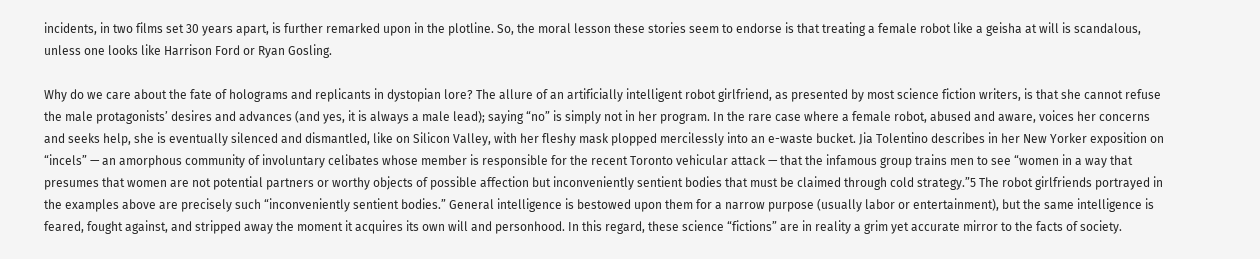incidents, in two films set 30 years apart, is further remarked upon in the plotline. So, the moral lesson these stories seem to endorse is that treating a female robot like a geisha at will is scandalous, unless one looks like Harrison Ford or Ryan Gosling.

Why do we care about the fate of holograms and replicants in dystopian lore? The allure of an artificially intelligent robot girlfriend, as presented by most science fiction writers, is that she cannot refuse the male protagonists’ desires and advances (and yes, it is always a male lead); saying “no” is simply not in her program. In the rare case where a female robot, abused and aware, voices her concerns and seeks help, she is eventually silenced and dismantled, like on Silicon Valley, with her fleshy mask plopped mercilessly into an e-waste bucket. Jia Tolentino describes in her New Yorker exposition on “incels” — an amorphous community of involuntary celibates whose member is responsible for the recent Toronto vehicular attack — that the infamous group trains men to see “women in a way that presumes that women are not potential partners or worthy objects of possible affection but inconveniently sentient bodies that must be claimed through cold strategy.”5 The robot girlfriends portrayed in the examples above are precisely such “inconveniently sentient bodies.” General intelligence is bestowed upon them for a narrow purpose (usually labor or entertainment), but the same intelligence is feared, fought against, and stripped away the moment it acquires its own will and personhood. In this regard, these science “fictions” are in reality a grim yet accurate mirror to the facts of society.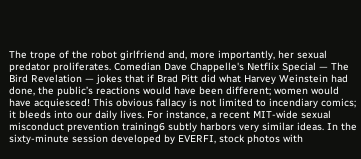The trope of the robot girlfriend and, more importantly, her sexual predator proliferates. Comedian Dave Chappelle's Netflix Special — The Bird Revelation — jokes that if Brad Pitt did what Harvey Weinstein had done, the public’s reactions would have been different; women would have acquiesced! This obvious fallacy is not limited to incendiary comics; it bleeds into our daily lives. For instance, a recent MIT-wide sexual misconduct prevention training6 subtly harbors very similar ideas. In the sixty-minute session developed by EVERFI, stock photos with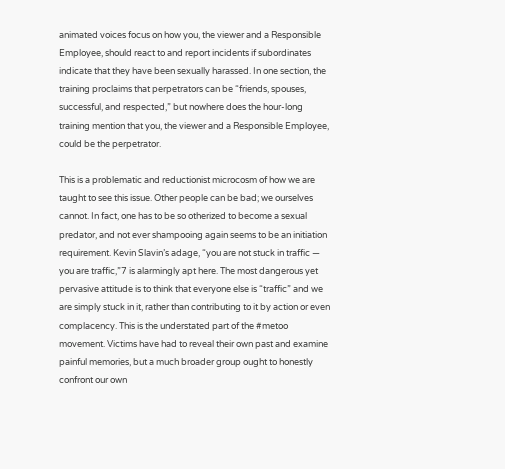animated voices focus on how you, the viewer and a Responsible Employee, should react to and report incidents if subordinates indicate that they have been sexually harassed. In one section, the training proclaims that perpetrators can be “friends, spouses, successful, and respected,” but nowhere does the hour-long training mention that you, the viewer and a Responsible Employee, could be the perpetrator.

This is a problematic and reductionist microcosm of how we are taught to see this issue. Other people can be bad; we ourselves cannot. In fact, one has to be so otherized to become a sexual predator, and not ever shampooing again seems to be an initiation requirement. Kevin Slavin’s adage, “you are not stuck in traffic — you are traffic,”7 is alarmingly apt here. The most dangerous yet pervasive attitude is to think that everyone else is “traffic” and we are simply stuck in it, rather than contributing to it by action or even complacency. This is the understated part of the #metoo movement. Victims have had to reveal their own past and examine painful memories, but a much broader group ought to honestly confront our own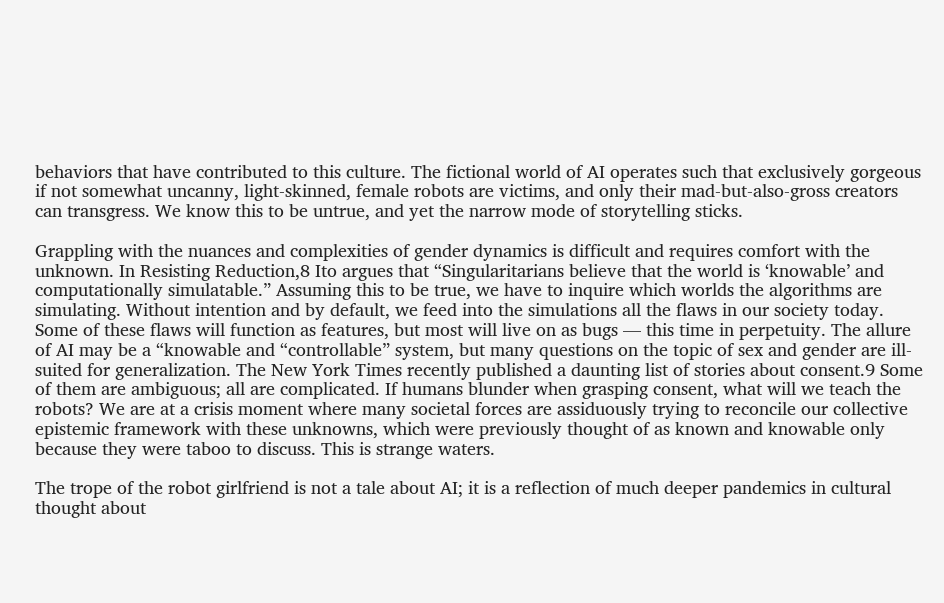behaviors that have contributed to this culture. The fictional world of AI operates such that exclusively gorgeous if not somewhat uncanny, light-skinned, female robots are victims, and only their mad-but-also-gross creators can transgress. We know this to be untrue, and yet the narrow mode of storytelling sticks.

Grappling with the nuances and complexities of gender dynamics is difficult and requires comfort with the unknown. In Resisting Reduction,8 Ito argues that “Singularitarians believe that the world is ‘knowable’ and computationally simulatable.” Assuming this to be true, we have to inquire which worlds the algorithms are simulating. Without intention and by default, we feed into the simulations all the flaws in our society today. Some of these flaws will function as features, but most will live on as bugs — this time in perpetuity. The allure of AI may be a “knowable and “controllable” system, but many questions on the topic of sex and gender are ill-suited for generalization. The New York Times recently published a daunting list of stories about consent.9 Some of them are ambiguous; all are complicated. If humans blunder when grasping consent, what will we teach the robots? We are at a crisis moment where many societal forces are assiduously trying to reconcile our collective epistemic framework with these unknowns, which were previously thought of as known and knowable only because they were taboo to discuss. This is strange waters.

The trope of the robot girlfriend is not a tale about AI; it is a reflection of much deeper pandemics in cultural thought about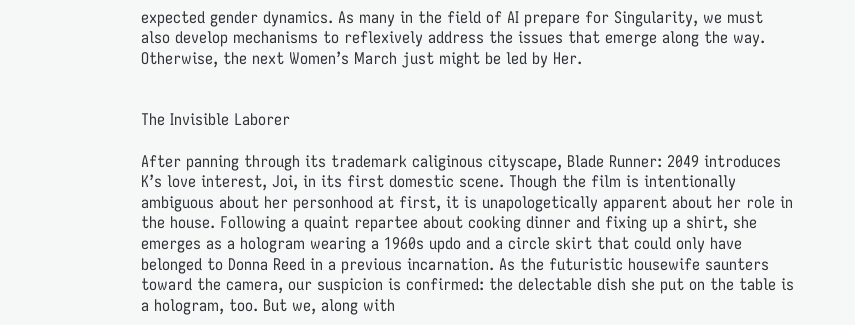expected gender dynamics. As many in the field of AI prepare for Singularity, we must also develop mechanisms to reflexively address the issues that emerge along the way. Otherwise, the next Women’s March just might be led by Her.


The Invisible Laborer

After panning through its trademark caliginous cityscape, Blade Runner: 2049 introduces K’s love interest, Joi, in its first domestic scene. Though the film is intentionally ambiguous about her personhood at first, it is unapologetically apparent about her role in the house. Following a quaint repartee about cooking dinner and fixing up a shirt, she emerges as a hologram wearing a 1960s updo and a circle skirt that could only have belonged to Donna Reed in a previous incarnation. As the futuristic housewife saunters toward the camera, our suspicion is confirmed: the delectable dish she put on the table is a hologram, too. But we, along with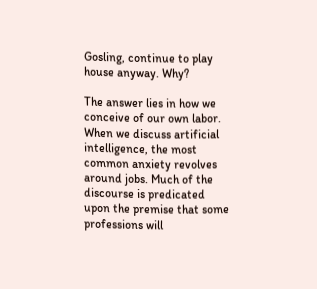Gosling, continue to play house anyway. Why?

The answer lies in how we conceive of our own labor. When we discuss artificial intelligence, the most common anxiety revolves around jobs. Much of the discourse is predicated upon the premise that some professions will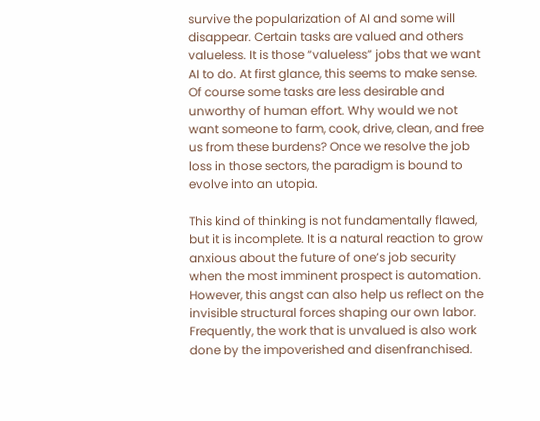survive the popularization of AI and some will disappear. Certain tasks are valued and others valueless. It is those “valueless” jobs that we want AI to do. At first glance, this seems to make sense. Of course some tasks are less desirable and unworthy of human effort. Why would we not want someone to farm, cook, drive, clean, and free us from these burdens? Once we resolve the job loss in those sectors, the paradigm is bound to evolve into an utopia.

This kind of thinking is not fundamentally flawed, but it is incomplete. It is a natural reaction to grow anxious about the future of one’s job security when the most imminent prospect is automation. However, this angst can also help us reflect on the invisible structural forces shaping our own labor. Frequently, the work that is unvalued is also work done by the impoverished and disenfranchised.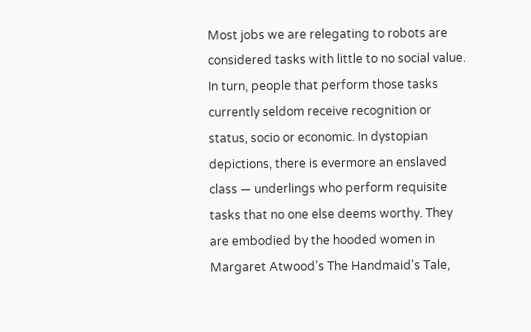Most jobs we are relegating to robots are considered tasks with little to no social value. In turn, people that perform those tasks currently seldom receive recognition or status, socio or economic. In dystopian depictions, there is evermore an enslaved class — underlings who perform requisite tasks that no one else deems worthy. They are embodied by the hooded women in Margaret Atwood’s The Handmaid's Tale,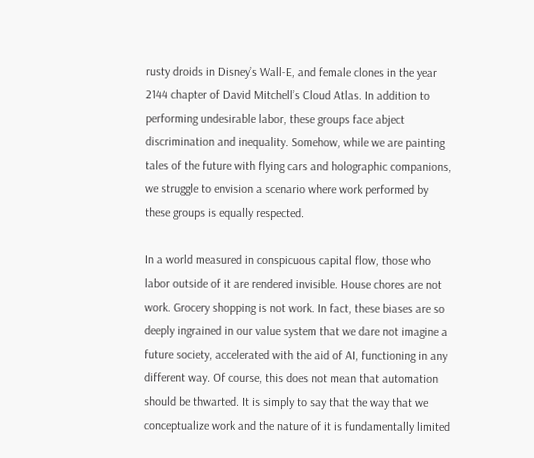rusty droids in Disney’s Wall-E, and female clones in the year 2144 chapter of David Mitchell’s Cloud Atlas. In addition to performing undesirable labor, these groups face abject discrimination and inequality. Somehow, while we are painting tales of the future with flying cars and holographic companions, we struggle to envision a scenario where work performed by these groups is equally respected.

In a world measured in conspicuous capital flow, those who labor outside of it are rendered invisible. House chores are not work. Grocery shopping is not work. In fact, these biases are so deeply ingrained in our value system that we dare not imagine a future society, accelerated with the aid of AI, functioning in any different way. Of course, this does not mean that automation should be thwarted. It is simply to say that the way that we conceptualize work and the nature of it is fundamentally limited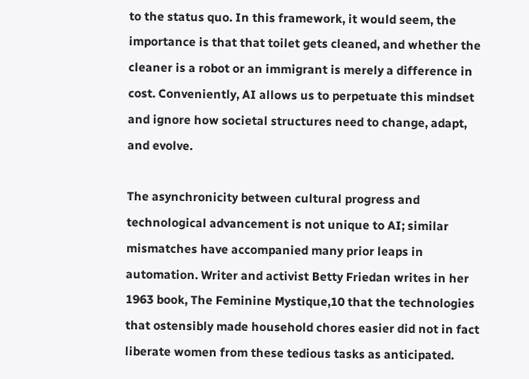to the status quo. In this framework, it would seem, the importance is that that toilet gets cleaned, and whether the cleaner is a robot or an immigrant is merely a difference in cost. Conveniently, AI allows us to perpetuate this mindset and ignore how societal structures need to change, adapt, and evolve.

The asynchronicity between cultural progress and technological advancement is not unique to AI; similar mismatches have accompanied many prior leaps in automation. Writer and activist Betty Friedan writes in her 1963 book, The Feminine Mystique,10 that the technologies that ostensibly made household chores easier did not in fact liberate women from these tedious tasks as anticipated.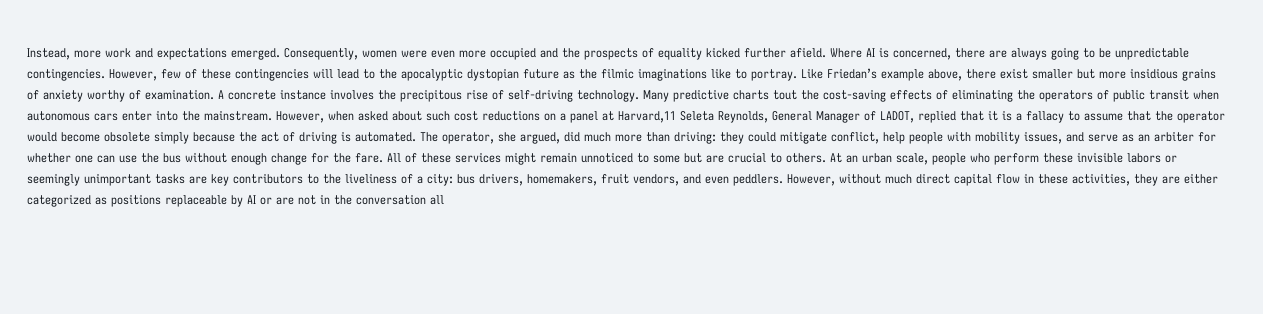Instead, more work and expectations emerged. Consequently, women were even more occupied and the prospects of equality kicked further afield. Where AI is concerned, there are always going to be unpredictable contingencies. However, few of these contingencies will lead to the apocalyptic dystopian future as the filmic imaginations like to portray. Like Friedan’s example above, there exist smaller but more insidious grains of anxiety worthy of examination. A concrete instance involves the precipitous rise of self-driving technology. Many predictive charts tout the cost-saving effects of eliminating the operators of public transit when autonomous cars enter into the mainstream. However, when asked about such cost reductions on a panel at Harvard,11 Seleta Reynolds, General Manager of LADOT, replied that it is a fallacy to assume that the operator would become obsolete simply because the act of driving is automated. The operator, she argued, did much more than driving: they could mitigate conflict, help people with mobility issues, and serve as an arbiter for whether one can use the bus without enough change for the fare. All of these services might remain unnoticed to some but are crucial to others. At an urban scale, people who perform these invisible labors or seemingly unimportant tasks are key contributors to the liveliness of a city: bus drivers, homemakers, fruit vendors, and even peddlers. However, without much direct capital flow in these activities, they are either categorized as positions replaceable by AI or are not in the conversation all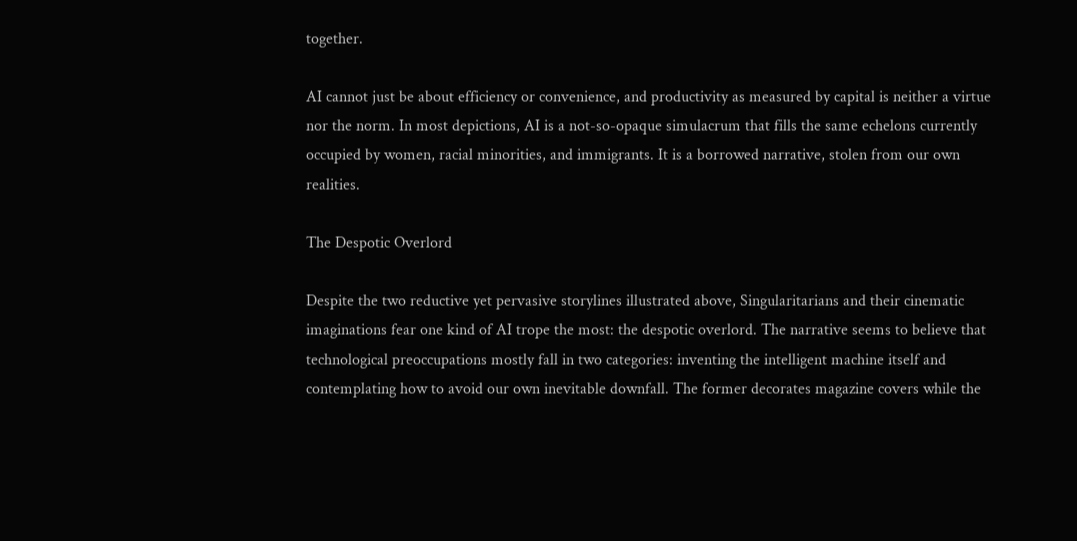together.

AI cannot just be about efficiency or convenience, and productivity as measured by capital is neither a virtue nor the norm. In most depictions, AI is a not-so-opaque simulacrum that fills the same echelons currently occupied by women, racial minorities, and immigrants. It is a borrowed narrative, stolen from our own realities.

The Despotic Overlord

Despite the two reductive yet pervasive storylines illustrated above, Singularitarians and their cinematic imaginations fear one kind of AI trope the most: the despotic overlord. The narrative seems to believe that technological preoccupations mostly fall in two categories: inventing the intelligent machine itself and contemplating how to avoid our own inevitable downfall. The former decorates magazine covers while the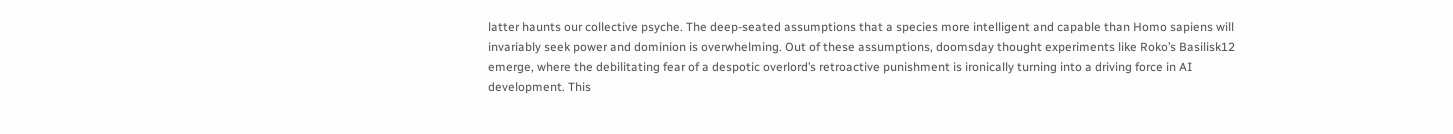latter haunts our collective psyche. The deep-seated assumptions that a species more intelligent and capable than Homo sapiens will invariably seek power and dominion is overwhelming. Out of these assumptions, doomsday thought experiments like Roko’s Basilisk12 emerge, where the debilitating fear of a despotic overlord’s retroactive punishment is ironically turning into a driving force in AI development. This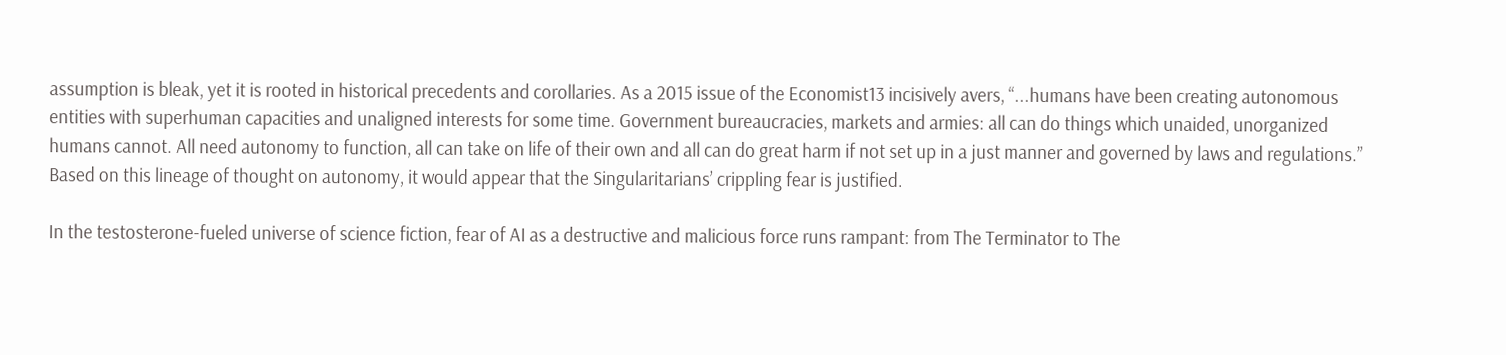assumption is bleak, yet it is rooted in historical precedents and corollaries. As a 2015 issue of the Economist13 incisively avers, “...humans have been creating autonomous entities with superhuman capacities and unaligned interests for some time. Government bureaucracies, markets and armies: all can do things which unaided, unorganized humans cannot. All need autonomy to function, all can take on life of their own and all can do great harm if not set up in a just manner and governed by laws and regulations.” Based on this lineage of thought on autonomy, it would appear that the Singularitarians’ crippling fear is justified.

In the testosterone-fueled universe of science fiction, fear of AI as a destructive and malicious force runs rampant: from The Terminator to The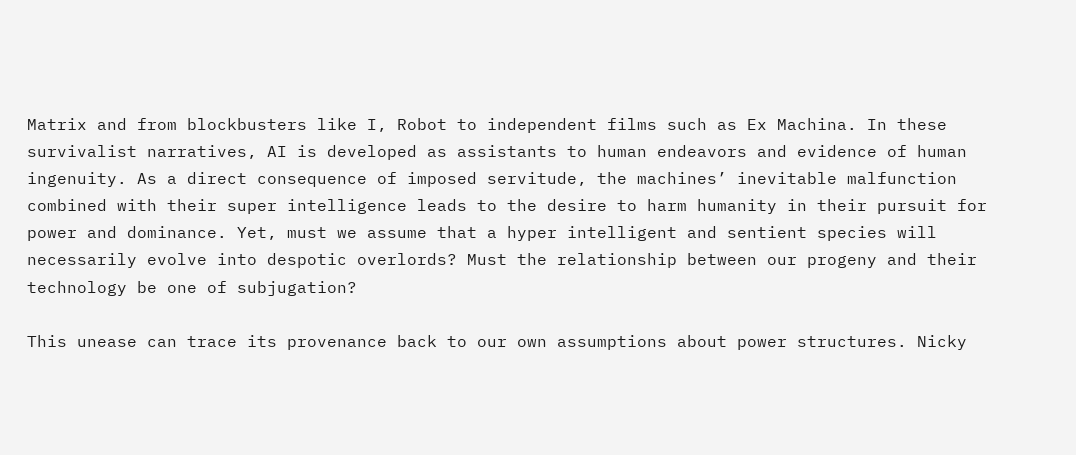Matrix and from blockbusters like I, Robot to independent films such as Ex Machina. In these survivalist narratives, AI is developed as assistants to human endeavors and evidence of human ingenuity. As a direct consequence of imposed servitude, the machines’ inevitable malfunction combined with their super intelligence leads to the desire to harm humanity in their pursuit for power and dominance. Yet, must we assume that a hyper intelligent and sentient species will necessarily evolve into despotic overlords? Must the relationship between our progeny and their technology be one of subjugation?

This unease can trace its provenance back to our own assumptions about power structures. Nicky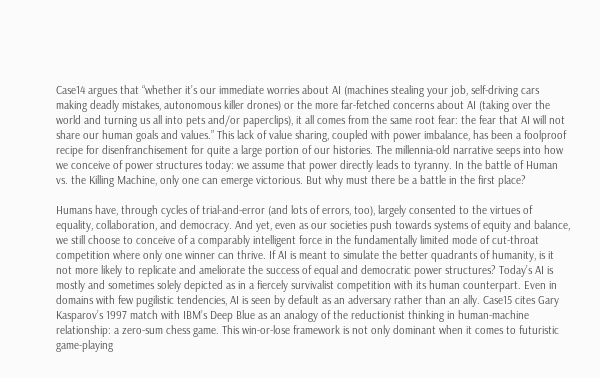Case14 argues that “whether it’s our immediate worries about AI (machines stealing your job, self-driving cars making deadly mistakes, autonomous killer drones) or the more far-fetched concerns about AI (taking over the world and turning us all into pets and/or paperclips), it all comes from the same root fear: the fear that AI will not share our human goals and values.” This lack of value sharing, coupled with power imbalance, has been a foolproof recipe for disenfranchisement for quite a large portion of our histories. The millennia-old narrative seeps into how we conceive of power structures today: we assume that power directly leads to tyranny. In the battle of Human vs. the Killing Machine, only one can emerge victorious. But why must there be a battle in the first place?

Humans have, through cycles of trial-and-error (and lots of errors, too), largely consented to the virtues of equality, collaboration, and democracy. And yet, even as our societies push towards systems of equity and balance, we still choose to conceive of a comparably intelligent force in the fundamentally limited mode of cut-throat competition where only one winner can thrive. If AI is meant to simulate the better quadrants of humanity, is it not more likely to replicate and ameliorate the success of equal and democratic power structures? Today’s AI is mostly and sometimes solely depicted as in a fiercely survivalist competition with its human counterpart. Even in domains with few pugilistic tendencies, AI is seen by default as an adversary rather than an ally. Case15 cites Gary Kasparov’s 1997 match with IBM’s Deep Blue as an analogy of the reductionist thinking in human-machine relationship: a zero-sum chess game. This win-or-lose framework is not only dominant when it comes to futuristic game-playing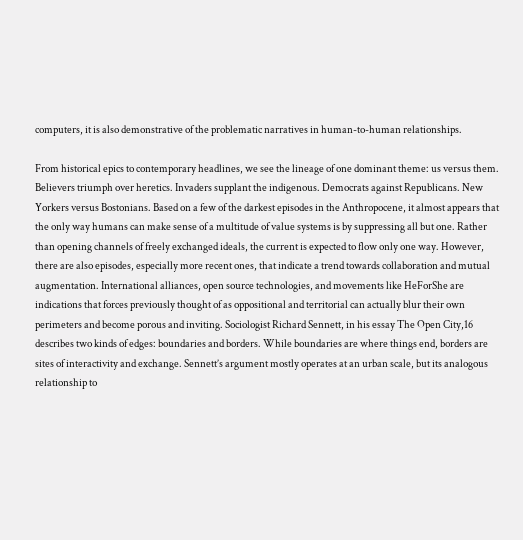computers, it is also demonstrative of the problematic narratives in human-to-human relationships.

From historical epics to contemporary headlines, we see the lineage of one dominant theme: us versus them. Believers triumph over heretics. Invaders supplant the indigenous. Democrats against Republicans. New Yorkers versus Bostonians. Based on a few of the darkest episodes in the Anthropocene, it almost appears that the only way humans can make sense of a multitude of value systems is by suppressing all but one. Rather than opening channels of freely exchanged ideals, the current is expected to flow only one way. However, there are also episodes, especially more recent ones, that indicate a trend towards collaboration and mutual augmentation. International alliances, open source technologies, and movements like HeForShe are indications that forces previously thought of as oppositional and territorial can actually blur their own perimeters and become porous and inviting. Sociologist Richard Sennett, in his essay The Open City,16 describes two kinds of edges: boundaries and borders. While boundaries are where things end, borders are sites of interactivity and exchange. Sennett’s argument mostly operates at an urban scale, but its analogous relationship to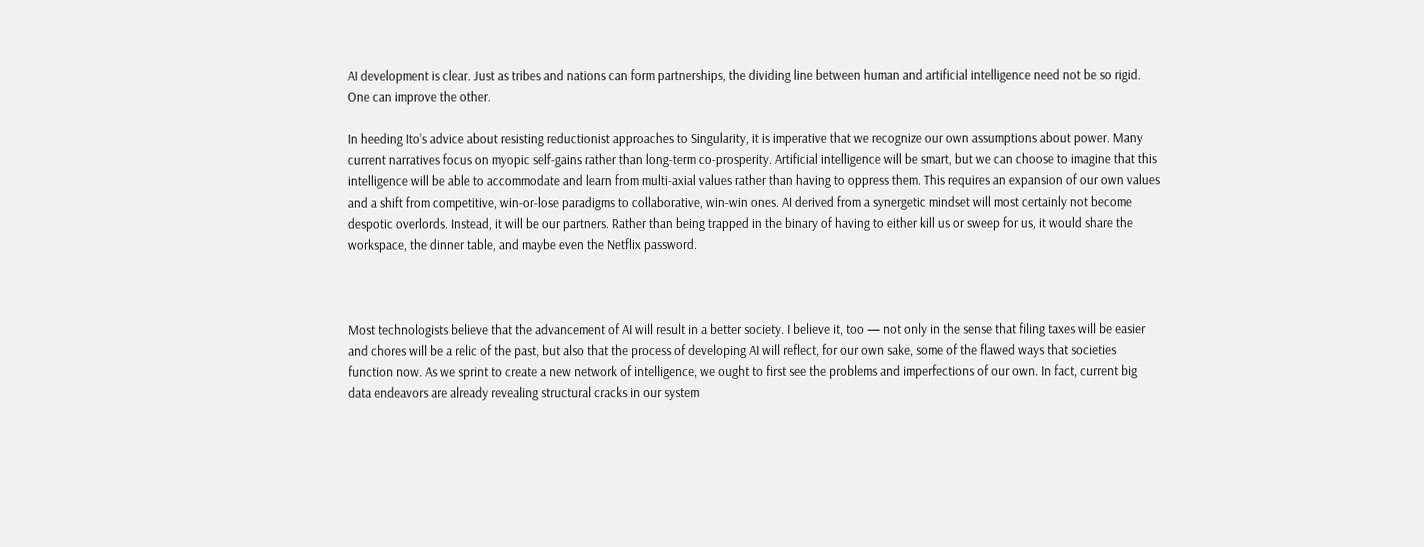AI development is clear. Just as tribes and nations can form partnerships, the dividing line between human and artificial intelligence need not be so rigid. One can improve the other.

In heeding Ito’s advice about resisting reductionist approaches to Singularity, it is imperative that we recognize our own assumptions about power. Many current narratives focus on myopic self-gains rather than long-term co-prosperity. Artificial intelligence will be smart, but we can choose to imagine that this intelligence will be able to accommodate and learn from multi-axial values rather than having to oppress them. This requires an expansion of our own values and a shift from competitive, win-or-lose paradigms to collaborative, win-win ones. AI derived from a synergetic mindset will most certainly not become despotic overlords. Instead, it will be our partners. Rather than being trapped in the binary of having to either kill us or sweep for us, it would share the workspace, the dinner table, and maybe even the Netflix password.



Most technologists believe that the advancement of AI will result in a better society. I believe it, too — not only in the sense that filing taxes will be easier and chores will be a relic of the past, but also that the process of developing AI will reflect, for our own sake, some of the flawed ways that societies function now. As we sprint to create a new network of intelligence, we ought to first see the problems and imperfections of our own. In fact, current big data endeavors are already revealing structural cracks in our system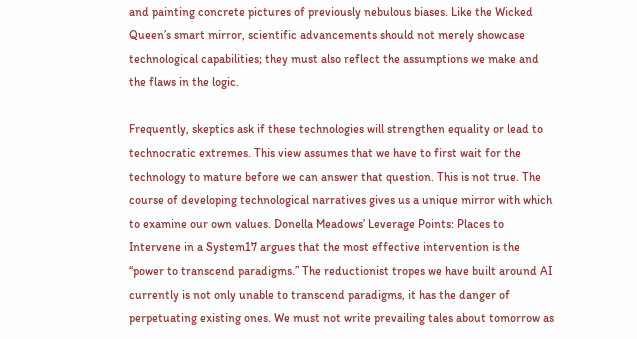and painting concrete pictures of previously nebulous biases. Like the Wicked Queen’s smart mirror, scientific advancements should not merely showcase technological capabilities; they must also reflect the assumptions we make and the flaws in the logic.

Frequently, skeptics ask if these technologies will strengthen equality or lead to technocratic extremes. This view assumes that we have to first wait for the technology to mature before we can answer that question. This is not true. The course of developing technological narratives gives us a unique mirror with which to examine our own values. Donella Meadows’ Leverage Points: Places to Intervene in a System17 argues that the most effective intervention is the “power to transcend paradigms.” The reductionist tropes we have built around AI currently is not only unable to transcend paradigms, it has the danger of perpetuating existing ones. We must not write prevailing tales about tomorrow as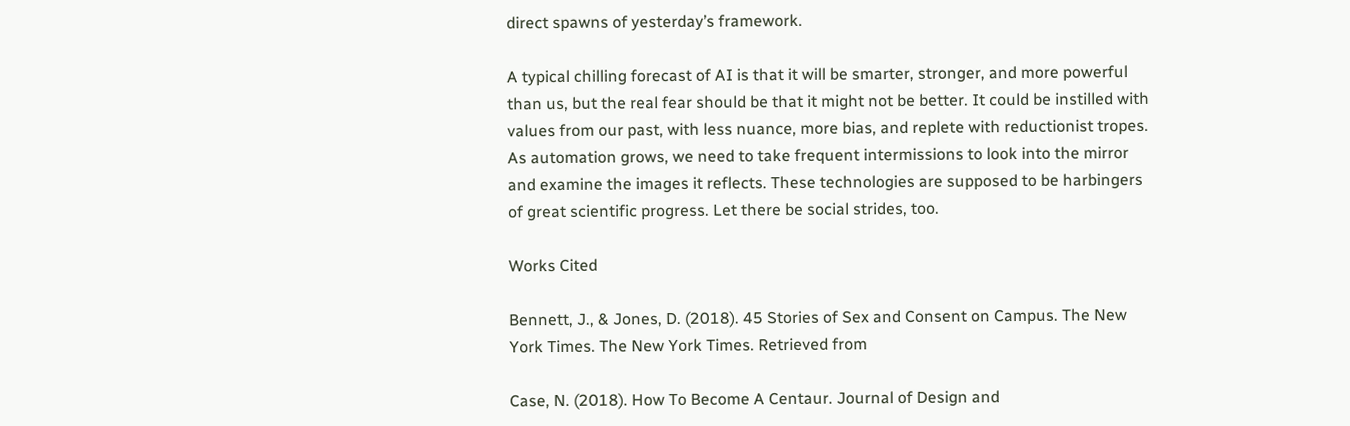direct spawns of yesterday’s framework.

A typical chilling forecast of AI is that it will be smarter, stronger, and more powerful than us, but the real fear should be that it might not be better. It could be instilled with values from our past, with less nuance, more bias, and replete with reductionist tropes. As automation grows, we need to take frequent intermissions to look into the mirror and examine the images it reflects. These technologies are supposed to be harbingers of great scientific progress. Let there be social strides, too.

Works Cited

Bennett, J., & Jones, D. (2018). 45 Stories of Sex and Consent on Campus. The New York Times. The New York Times. Retrieved from

Case, N. (2018). How To Become A Centaur. Journal of Design and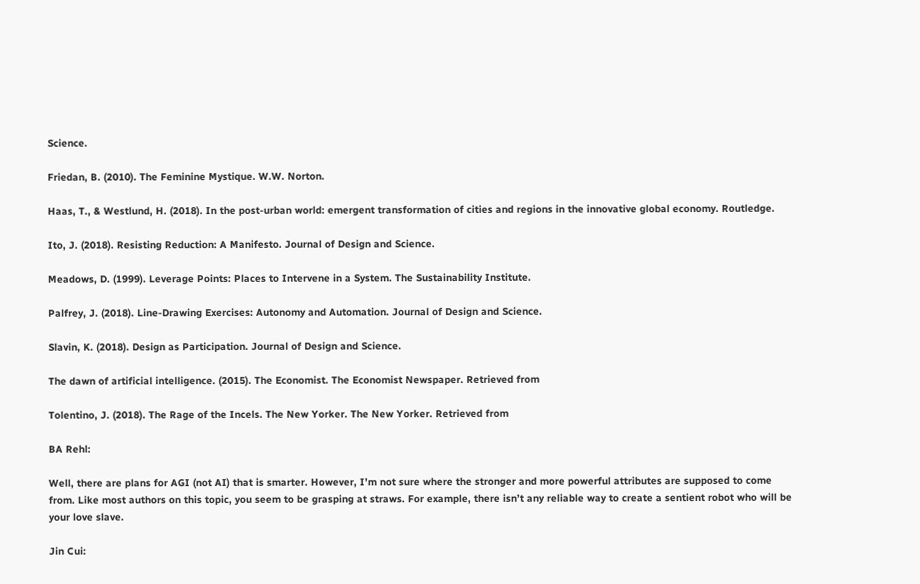Science.

Friedan, B. (2010). The Feminine Mystique. W.W. Norton.

Haas, T., & Westlund, H. (2018). In the post-urban world: emergent transformation of cities and regions in the innovative global economy. Routledge.

Ito, J. (2018). Resisting Reduction: A Manifesto. Journal of Design and Science.

Meadows, D. (1999). Leverage Points: Places to Intervene in a System. The Sustainability Institute.

Palfrey, J. (2018). Line-Drawing Exercises: Autonomy and Automation. Journal of Design and Science.

Slavin, K. (2018). Design as Participation. Journal of Design and Science.

The dawn of artificial intelligence. (2015). The Economist. The Economist Newspaper. Retrieved from

Tolentino, J. (2018). The Rage of the Incels. The New Yorker. The New Yorker. Retrieved from

BA Rehl:

Well, there are plans for AGI (not AI) that is smarter. However, I’m not sure where the stronger and more powerful attributes are supposed to come from. Like most authors on this topic, you seem to be grasping at straws. For example, there isn’t any reliable way to create a sentient robot who will be your love slave.

Jin Cui: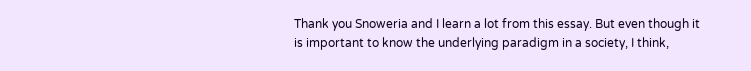Thank you Snoweria and I learn a lot from this essay. But even though it is important to know the underlying paradigm in a society, I think,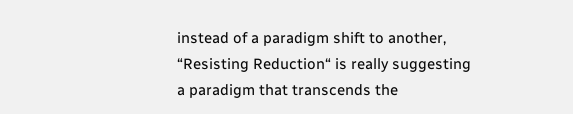instead of a paradigm shift to another, “Resisting Reduction“ is really suggesting a paradigm that transcends the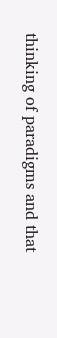thinking of paradigms and that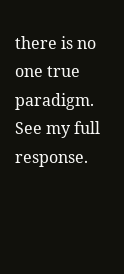there is no one true paradigm. See my full response.